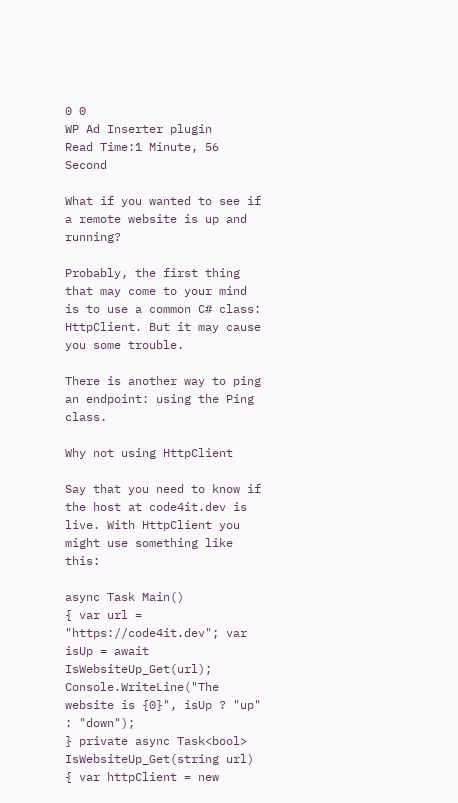0 0
WP Ad Inserter plugin
Read Time:1 Minute, 56 Second

What if you wanted to see if a remote website is up and running?

Probably, the first thing that may come to your mind is to use a common C# class: HttpClient. But it may cause you some trouble.

There is another way to ping an endpoint: using the Ping class.

Why not using HttpClient

Say that you need to know if the host at code4it.dev is live. With HttpClient you might use something like this:

async Task Main()
{ var url = "https://code4it.dev"; var isUp = await IsWebsiteUp_Get(url); Console.WriteLine("The website is {0}", isUp ? "up" : "down");
} private async Task<bool> IsWebsiteUp_Get(string url)
{ var httpClient = new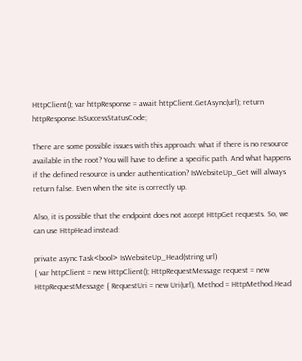HttpClient(); var httpResponse = await httpClient.GetAsync(url); return httpResponse.IsSuccessStatusCode;

There are some possible issues with this approach: what if there is no resource available in the root? You will have to define a specific path. And what happens if the defined resource is under authentication? IsWebsiteUp_Get will always return false. Even when the site is correctly up.

Also, it is possible that the endpoint does not accept HttpGet requests. So, we can use HttpHead instead:

private async Task<bool> IsWebsiteUp_Head(string url)
{ var httpClient = new HttpClient(); HttpRequestMessage request = new HttpRequestMessage { RequestUri = new Uri(url), Method = HttpMethod.Head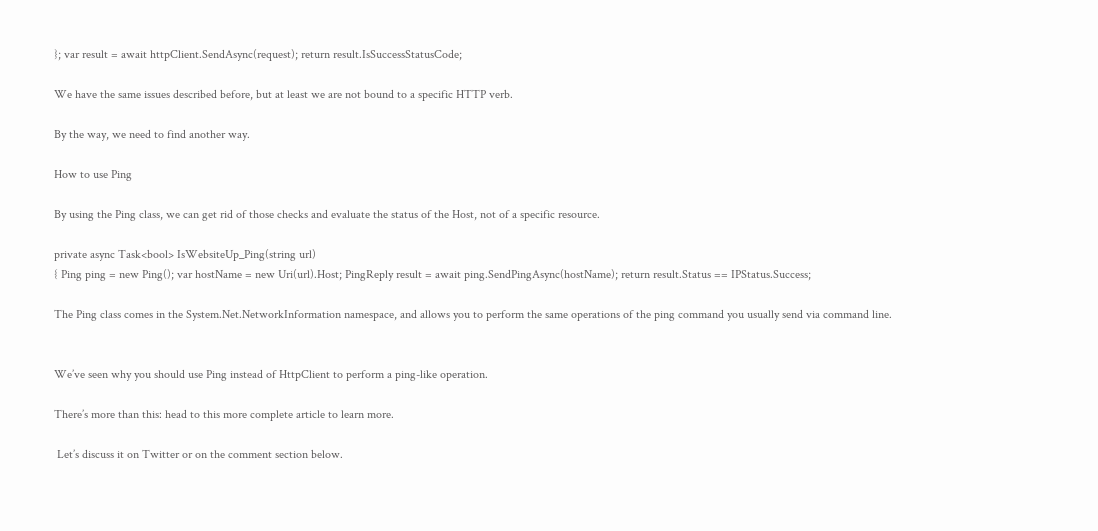}; var result = await httpClient.SendAsync(request); return result.IsSuccessStatusCode;

We have the same issues described before, but at least we are not bound to a specific HTTP verb.

By the way, we need to find another way.

How to use Ping

By using the Ping class, we can get rid of those checks and evaluate the status of the Host, not of a specific resource.

private async Task<bool> IsWebsiteUp_Ping(string url)
{ Ping ping = new Ping(); var hostName = new Uri(url).Host; PingReply result = await ping.SendPingAsync(hostName); return result.Status == IPStatus.Success;

The Ping class comes in the System.Net.NetworkInformation namespace, and allows you to perform the same operations of the ping command you usually send via command line.


We’ve seen why you should use Ping instead of HttpClient to perform a ping-like operation.

There’s more than this: head to this more complete article to learn more.

 Let’s discuss it on Twitter or on the comment section below.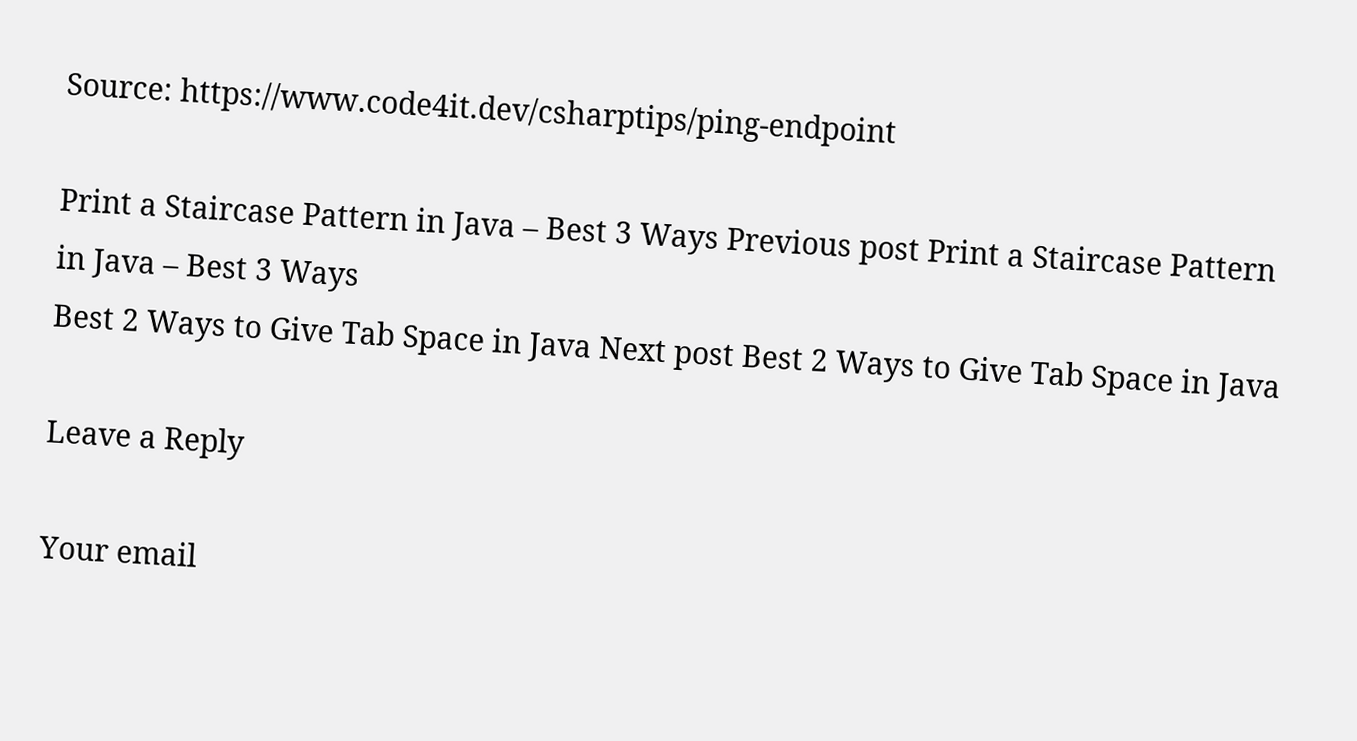Source: https://www.code4it.dev/csharptips/ping-endpoint

Print a Staircase Pattern in Java – Best 3 Ways Previous post Print a Staircase Pattern in Java – Best 3 Ways
Best 2 Ways to Give Tab Space in Java Next post Best 2 Ways to Give Tab Space in Java

Leave a Reply

Your email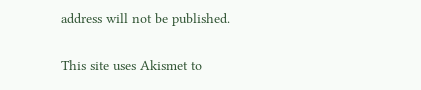address will not be published.

This site uses Akismet to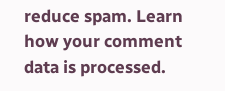reduce spam. Learn how your comment data is processed.